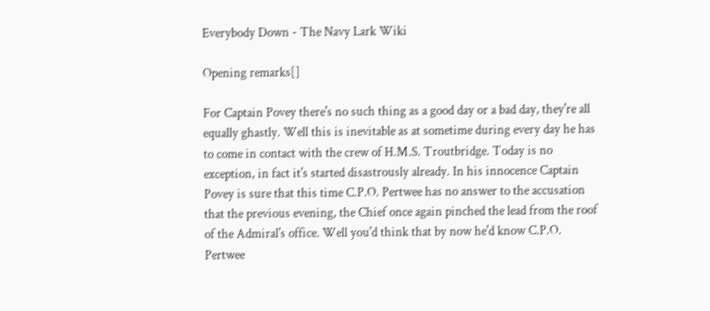Everybody Down - The Navy Lark Wiki

Opening remarks[]

For Captain Povey there's no such thing as a good day or a bad day, they're all equally ghastly. Well this is inevitable as at sometime during every day he has to come in contact with the crew of H.M.S. Troutbridge. Today is no exception, in fact it's started disastrously already. In his innocence Captain Povey is sure that this time C.P.O. Pertwee has no answer to the accusation that the previous evening, the Chief once again pinched the lead from the roof of the Admiral's office. Well you'd think that by now he'd know C.P.O. Pertwee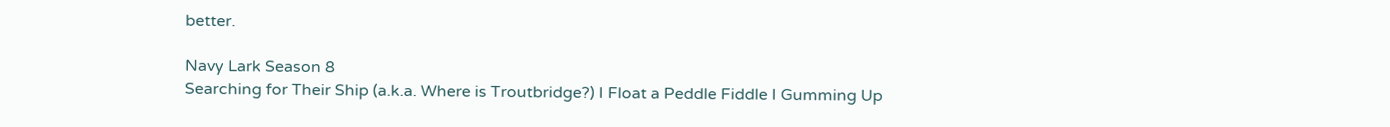better.

Navy Lark Season 8
Searching for Their Ship (a.k.a. Where is Troutbridge?) I Float a Peddle Fiddle I Gumming Up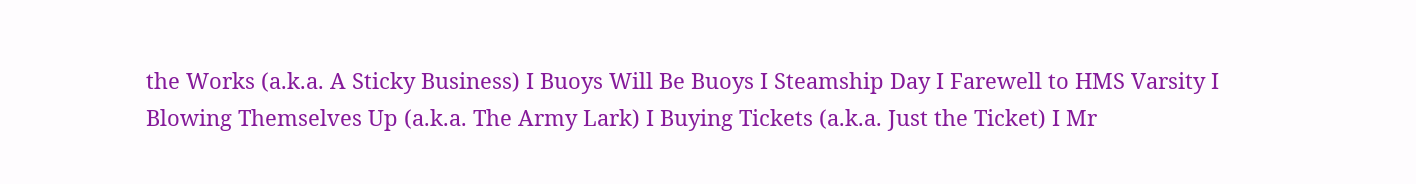the Works (a.k.a. A Sticky Business) I Buoys Will Be Buoys I Steamship Day I Farewell to HMS Varsity I Blowing Themselves Up (a.k.a. The Army Lark) I Buying Tickets (a.k.a. Just the Ticket) I Mr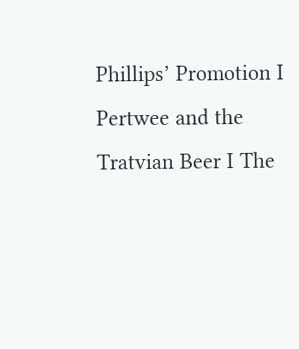Phillips’ Promotion I Pertwee and the Tratvian Beer I The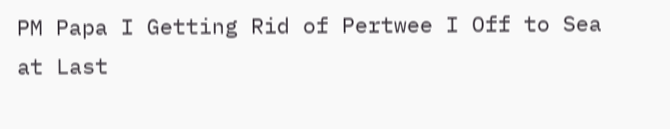PM Papa I Getting Rid of Pertwee I Off to Sea at Last